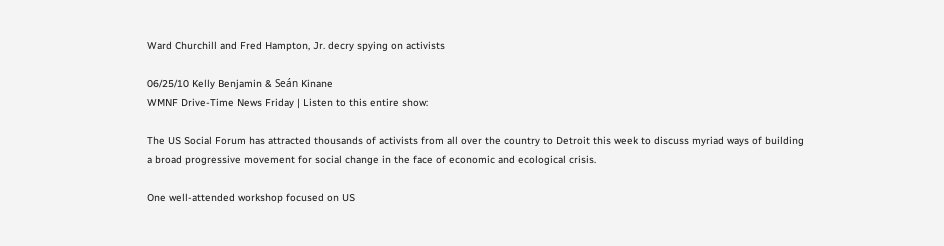Ward Churchill and Fred Hampton, Jr. decry spying on activists

06/25/10 Kelly Benjamin & Seán Kinane
WMNF Drive-Time News Friday | Listen to this entire show:

The US Social Forum has attracted thousands of activists from all over the country to Detroit this week to discuss myriad ways of building a broad progressive movement for social change in the face of economic and ecological crisis.

One well-attended workshop focused on US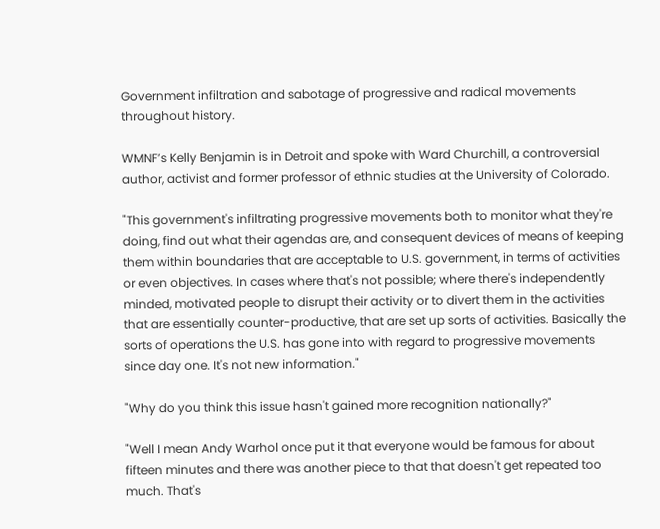Government infiltration and sabotage of progressive and radical movements throughout history.

WMNF’s Kelly Benjamin is in Detroit and spoke with Ward Churchill, a controversial author, activist and former professor of ethnic studies at the University of Colorado.

"This government's infiltrating progressive movements both to monitor what they're doing, find out what their agendas are, and consequent devices of means of keeping them within boundaries that are acceptable to U.S. government, in terms of activities or even objectives. In cases where that's not possible; where there's independently minded, motivated people to disrupt their activity or to divert them in the activities that are essentially counter-productive, that are set up sorts of activities. Basically the sorts of operations the U.S. has gone into with regard to progressive movements since day one. It's not new information."

"Why do you think this issue hasn't gained more recognition nationally?"

"Well I mean Andy Warhol once put it that everyone would be famous for about fifteen minutes and there was another piece to that that doesn't get repeated too much. That's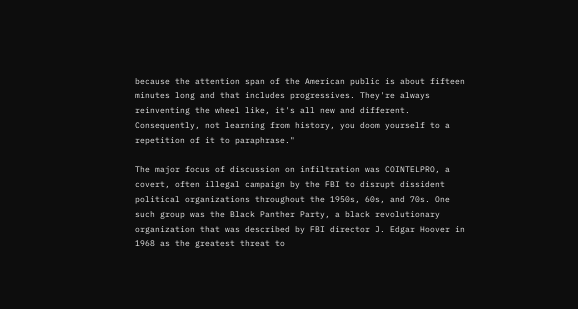because the attention span of the American public is about fifteen minutes long and that includes progressives. They're always reinventing the wheel like, it's all new and different. Consequently, not learning from history, you doom yourself to a repetition of it to paraphrase."

The major focus of discussion on infiltration was COINTELPRO, a covert, often illegal campaign by the FBI to disrupt dissident political organizations throughout the 1950s, 60s, and 70s. One such group was the Black Panther Party, a black revolutionary organization that was described by FBI director J. Edgar Hoover in 1968 as the greatest threat to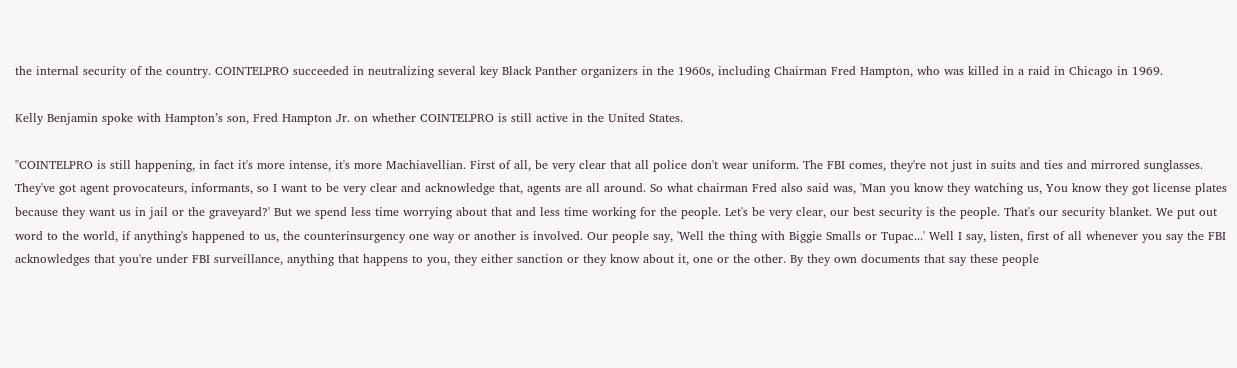the internal security of the country. COINTELPRO succeeded in neutralizing several key Black Panther organizers in the 1960s, including Chairman Fred Hampton, who was killed in a raid in Chicago in 1969.

Kelly Benjamin spoke with Hampton’s son, Fred Hampton Jr. on whether COINTELPRO is still active in the United States.

"COINTELPRO is still happening, in fact it's more intense, it's more Machiavellian. First of all, be very clear that all police don't wear uniform. The FBI comes, they're not just in suits and ties and mirrored sunglasses. They've got agent provocateurs, informants, so I want to be very clear and acknowledge that, agents are all around. So what chairman Fred also said was, 'Man you know they watching us, You know they got license plates because they want us in jail or the graveyard?' But we spend less time worrying about that and less time working for the people. Let's be very clear, our best security is the people. That's our security blanket. We put out word to the world, if anything's happened to us, the counterinsurgency one way or another is involved. Our people say, 'Well the thing with Biggie Smalls or Tupac...' Well I say, listen, first of all whenever you say the FBI acknowledges that you're under FBI surveillance, anything that happens to you, they either sanction or they know about it, one or the other. By they own documents that say these people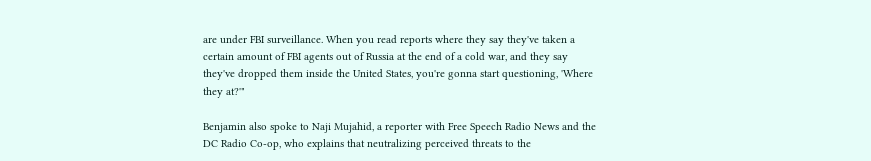are under FBI surveillance. When you read reports where they say they've taken a certain amount of FBI agents out of Russia at the end of a cold war, and they say they've dropped them inside the United States, you're gonna start questioning, 'Where they at?'"

Benjamin also spoke to Naji Mujahid, a reporter with Free Speech Radio News and the DC Radio Co-op, who explains that neutralizing perceived threats to the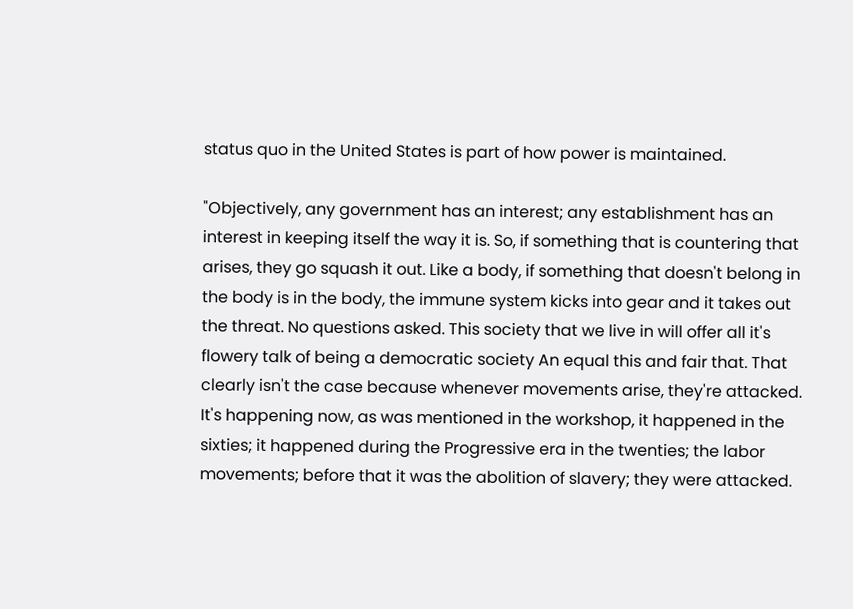status quo in the United States is part of how power is maintained.

"Objectively, any government has an interest; any establishment has an interest in keeping itself the way it is. So, if something that is countering that arises, they go squash it out. Like a body, if something that doesn't belong in the body is in the body, the immune system kicks into gear and it takes out the threat. No questions asked. This society that we live in will offer all it's flowery talk of being a democratic society An equal this and fair that. That clearly isn't the case because whenever movements arise, they're attacked. It's happening now, as was mentioned in the workshop, it happened in the sixties; it happened during the Progressive era in the twenties; the labor movements; before that it was the abolition of slavery; they were attacked.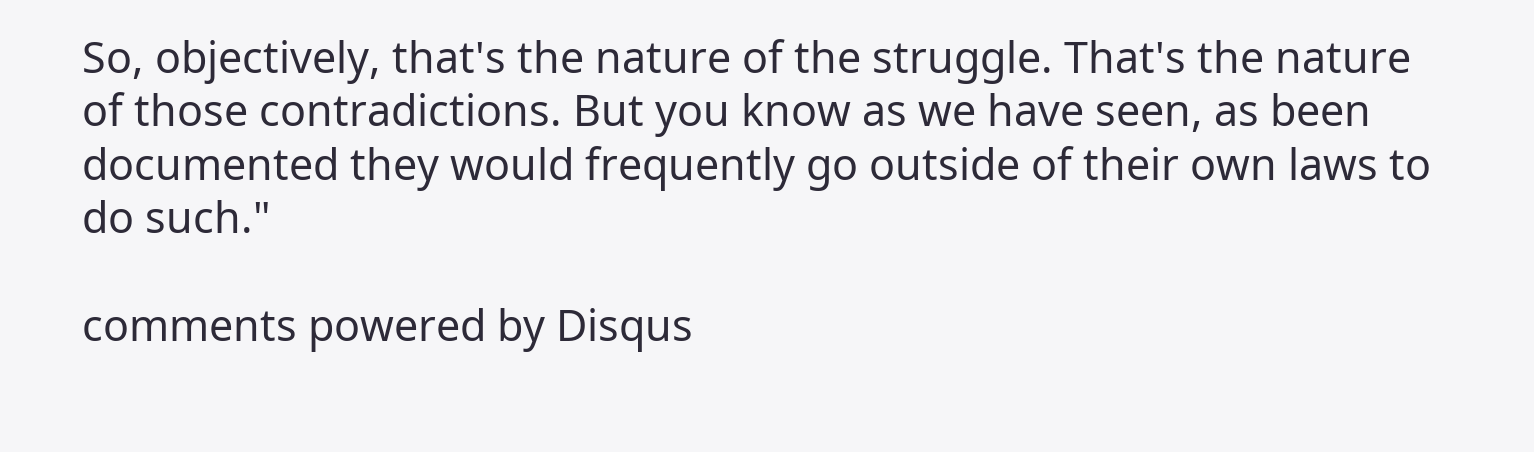So, objectively, that's the nature of the struggle. That's the nature of those contradictions. But you know as we have seen, as been documented they would frequently go outside of their own laws to do such."

comments powered by Disqus